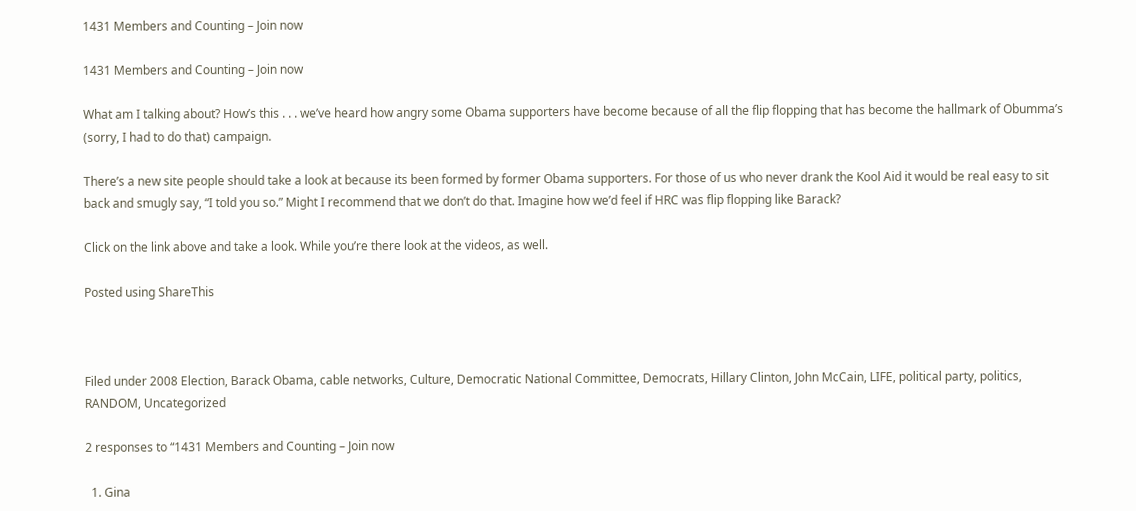1431 Members and Counting – Join now

1431 Members and Counting – Join now

What am I talking about? How’s this . . . we’ve heard how angry some Obama supporters have become because of all the flip flopping that has become the hallmark of Obumma’s (sorry, I had to do that) campaign.

There’s a new site people should take a look at because its been formed by former Obama supporters. For those of us who never drank the Kool Aid it would be real easy to sit back and smugly say, “I told you so.” Might I recommend that we don’t do that. Imagine how we’d feel if HRC was flip flopping like Barack?

Click on the link above and take a look. While you’re there look at the videos, as well.

Posted using ShareThis



Filed under 2008 Election, Barack Obama, cable networks, Culture, Democratic National Committee, Democrats, Hillary Clinton, John McCain, LIFE, political party, politics, RANDOM, Uncategorized

2 responses to “1431 Members and Counting – Join now

  1. Gina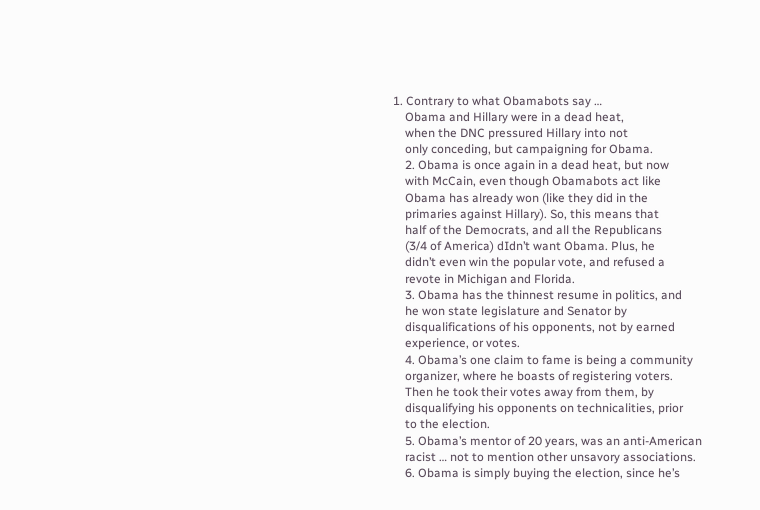1. Contrary to what Obamabots say …
    Obama and Hillary were in a dead heat,
    when the DNC pressured Hillary into not
    only conceding, but campaigning for Obama.
    2. Obama is once again in a dead heat, but now
    with McCain, even though Obamabots act like
    Obama has already won (like they did in the
    primaries against Hillary). So, this means that
    half of the Democrats, and all the Republicans
    (3/4 of America) dIdn’t want Obama. Plus, he
    didn’t even win the popular vote, and refused a
    revote in Michigan and Florida.
    3. Obama has the thinnest resume in politics, and
    he won state legislature and Senator by
    disqualifications of his opponents, not by earned
    experience, or votes.
    4. Obama’s one claim to fame is being a community
    organizer, where he boasts of registering voters.
    Then he took their votes away from them, by
    disqualifying his opponents on technicalities, prior
    to the election.
    5. Obama’s mentor of 20 years, was an anti-American
    racist … not to mention other unsavory associations.
    6. Obama is simply buying the election, since he’s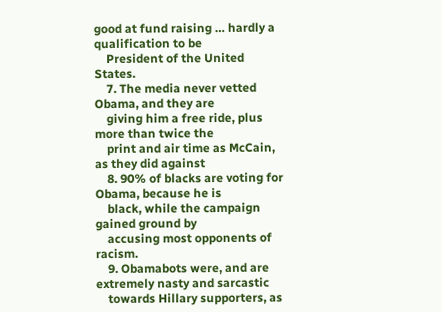good at fund raising … hardly a qualification to be
    President of the United States.
    7. The media never vetted Obama, and they are
    giving him a free ride, plus more than twice the
    print and air time as McCain, as they did against
    8. 90% of blacks are voting for Obama, because he is
    black, while the campaign gained ground by
    accusing most opponents of racism.
    9. Obamabots were, and are extremely nasty and sarcastic
    towards Hillary supporters, as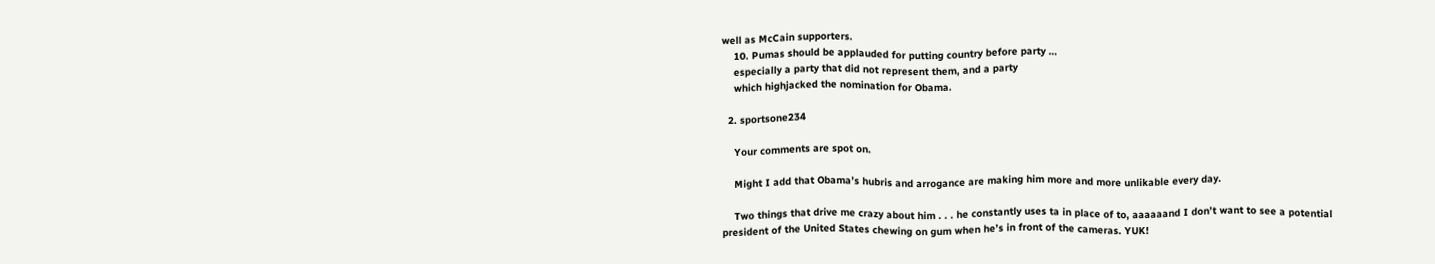well as McCain supporters.
    10. Pumas should be applauded for putting country before party …
    especially a party that did not represent them, and a party
    which highjacked the nomination for Obama.

  2. sportsone234

    Your comments are spot on.

    Might I add that Obama’s hubris and arrogance are making him more and more unlikable every day.

    Two things that drive me crazy about him . . . he constantly uses ta in place of to, aaaaaand I don’t want to see a potential president of the United States chewing on gum when he’s in front of the cameras. YUK!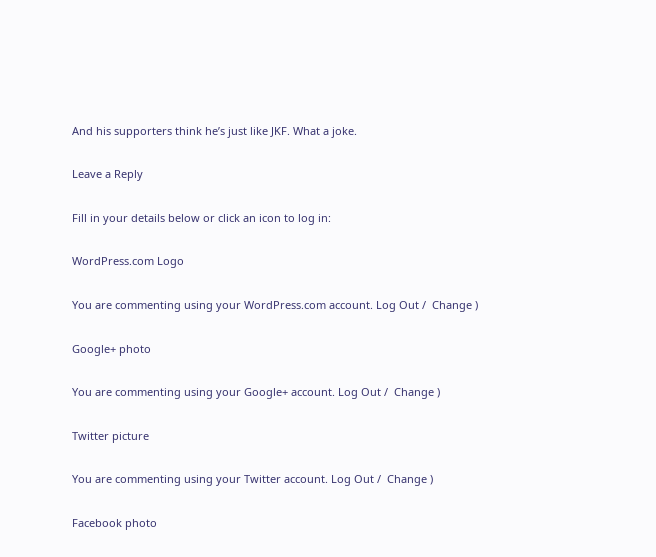And his supporters think he’s just like JKF. What a joke.

Leave a Reply

Fill in your details below or click an icon to log in:

WordPress.com Logo

You are commenting using your WordPress.com account. Log Out /  Change )

Google+ photo

You are commenting using your Google+ account. Log Out /  Change )

Twitter picture

You are commenting using your Twitter account. Log Out /  Change )

Facebook photo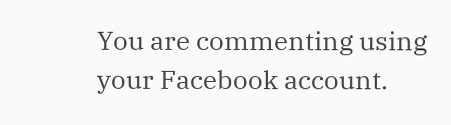You are commenting using your Facebook account.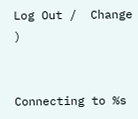Log Out /  Change )


Connecting to %s